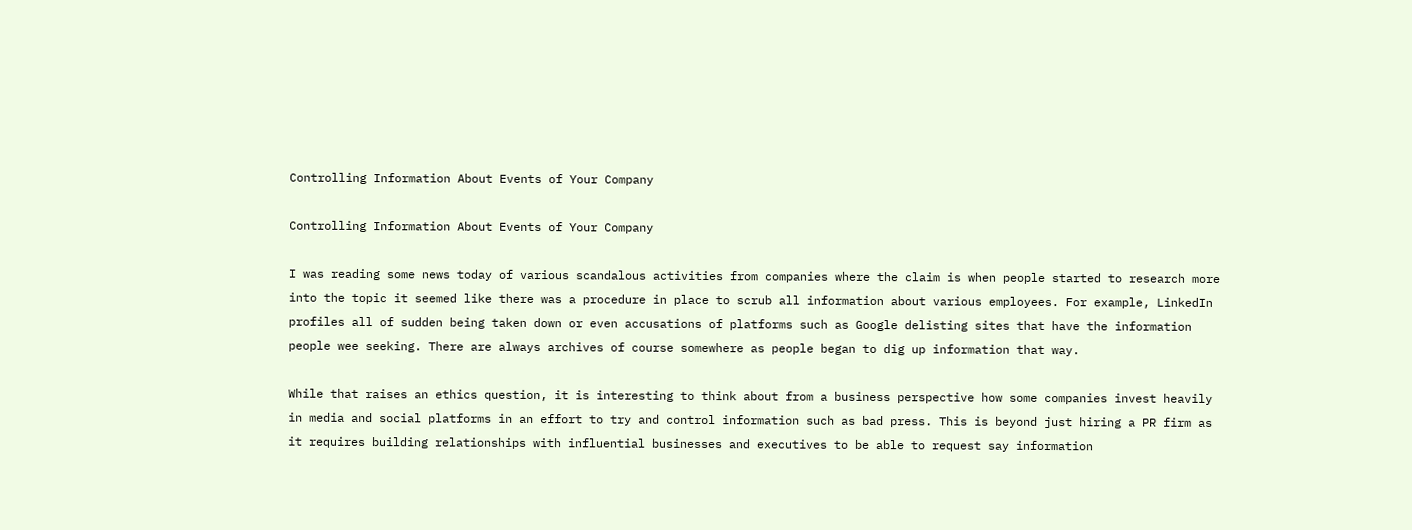Controlling Information About Events of Your Company

Controlling Information About Events of Your Company

I was reading some news today of various scandalous activities from companies where the claim is when people started to research more into the topic it seemed like there was a procedure in place to scrub all information about various employees. For example, LinkedIn profiles all of sudden being taken down or even accusations of platforms such as Google delisting sites that have the information people wee seeking. There are always archives of course somewhere as people began to dig up information that way.

While that raises an ethics question, it is interesting to think about from a business perspective how some companies invest heavily in media and social platforms in an effort to try and control information such as bad press. This is beyond just hiring a PR firm as it requires building relationships with influential businesses and executives to be able to request say information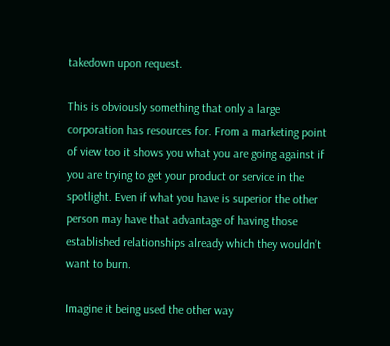takedown upon request.

This is obviously something that only a large corporation has resources for. From a marketing point of view too it shows you what you are going against if you are trying to get your product or service in the spotlight. Even if what you have is superior the other person may have that advantage of having those established relationships already which they wouldn’t want to burn.

Imagine it being used the other way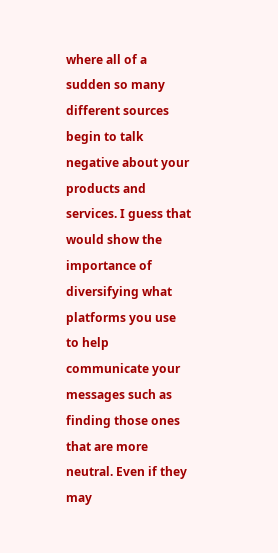where all of a sudden so many different sources begin to talk negative about your products and services. I guess that would show the importance of diversifying what platforms you use to help communicate your messages such as finding those ones that are more neutral. Even if they may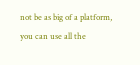not be as big of a platform, you can use all the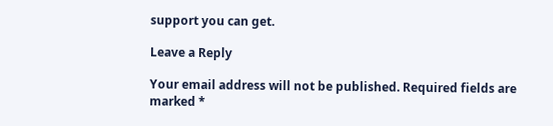support you can get.

Leave a Reply

Your email address will not be published. Required fields are marked *